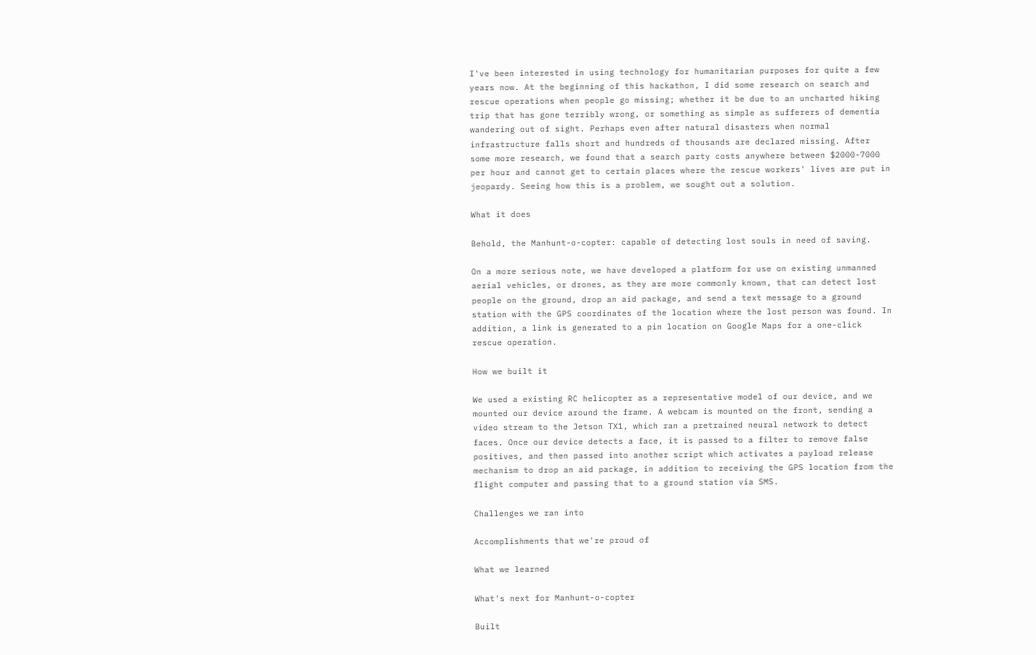I've been interested in using technology for humanitarian purposes for quite a few years now. At the beginning of this hackathon, I did some research on search and rescue operations when people go missing; whether it be due to an uncharted hiking trip that has gone terribly wrong, or something as simple as sufferers of dementia wandering out of sight. Perhaps even after natural disasters when normal infrastructure falls short and hundreds of thousands are declared missing. After some more research, we found that a search party costs anywhere between $2000-7000 per hour and cannot get to certain places where the rescue workers' lives are put in jeopardy. Seeing how this is a problem, we sought out a solution.

What it does

Behold, the Manhunt-o-copter: capable of detecting lost souls in need of saving.

On a more serious note, we have developed a platform for use on existing unmanned aerial vehicles, or drones, as they are more commonly known, that can detect lost people on the ground, drop an aid package, and send a text message to a ground station with the GPS coordinates of the location where the lost person was found. In addition, a link is generated to a pin location on Google Maps for a one-click rescue operation.

How we built it

We used a existing RC helicopter as a representative model of our device, and we mounted our device around the frame. A webcam is mounted on the front, sending a video stream to the Jetson TX1, which ran a pretrained neural network to detect faces. Once our device detects a face, it is passed to a filter to remove false positives, and then passed into another script which activates a payload release mechanism to drop an aid package, in addition to receiving the GPS location from the flight computer and passing that to a ground station via SMS.

Challenges we ran into

Accomplishments that we're proud of

What we learned

What's next for Manhunt-o-copter

Built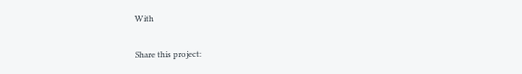With

Share this project: